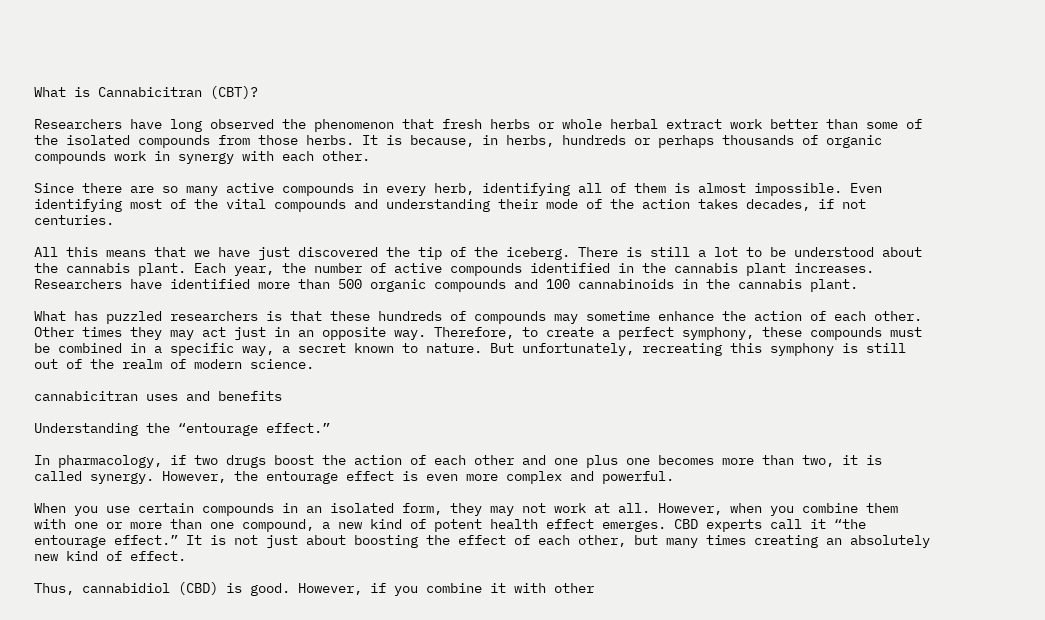What is Cannabicitran (CBT)?

Researchers have long observed the phenomenon that fresh herbs or whole herbal extract work better than some of the isolated compounds from those herbs. It is because, in herbs, hundreds or perhaps thousands of organic compounds work in synergy with each other.

Since there are so many active compounds in every herb, identifying all of them is almost impossible. Even identifying most of the vital compounds and understanding their mode of the action takes decades, if not centuries.

All this means that we have just discovered the tip of the iceberg. There is still a lot to be understood about the cannabis plant. Each year, the number of active compounds identified in the cannabis plant increases. Researchers have identified more than 500 organic compounds and 100 cannabinoids in the cannabis plant.

What has puzzled researchers is that these hundreds of compounds may sometime enhance the action of each other. Other times they may act just in an opposite way. Therefore, to create a perfect symphony, these compounds must be combined in a specific way, a secret known to nature. But unfortunately, recreating this symphony is still out of the realm of modern science.

cannabicitran uses and benefits

Understanding the “entourage effect.”

In pharmacology, if two drugs boost the action of each other and one plus one becomes more than two, it is called synergy. However, the entourage effect is even more complex and powerful.

When you use certain compounds in an isolated form, they may not work at all. However, when you combine them with one or more than one compound, a new kind of potent health effect emerges. CBD experts call it “the entourage effect.” It is not just about boosting the effect of each other, but many times creating an absolutely new kind of effect.

Thus, cannabidiol (CBD) is good. However, if you combine it with other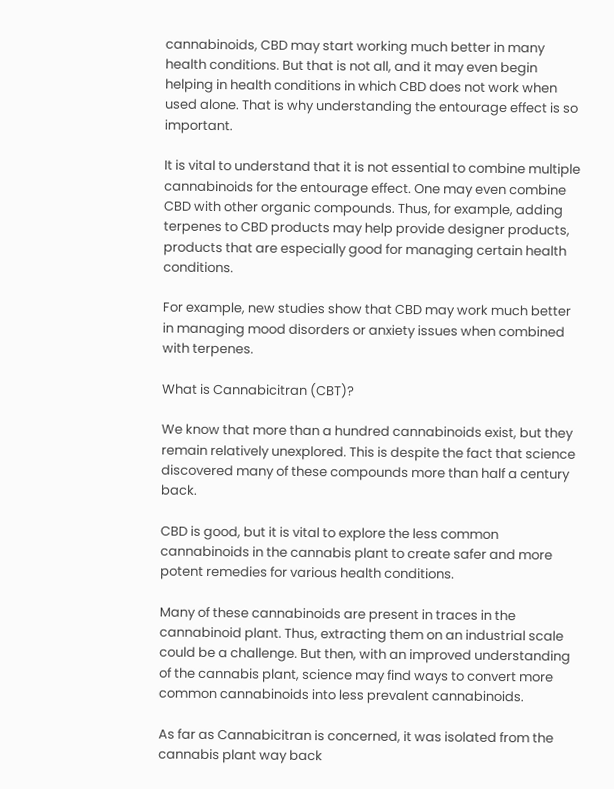cannabinoids, CBD may start working much better in many health conditions. But that is not all, and it may even begin helping in health conditions in which CBD does not work when used alone. That is why understanding the entourage effect is so important.

It is vital to understand that it is not essential to combine multiple cannabinoids for the entourage effect. One may even combine CBD with other organic compounds. Thus, for example, adding terpenes to CBD products may help provide designer products, products that are especially good for managing certain health conditions.

For example, new studies show that CBD may work much better in managing mood disorders or anxiety issues when combined with terpenes.

What is Cannabicitran (CBT)?

We know that more than a hundred cannabinoids exist, but they remain relatively unexplored. This is despite the fact that science discovered many of these compounds more than half a century back.

CBD is good, but it is vital to explore the less common cannabinoids in the cannabis plant to create safer and more potent remedies for various health conditions.

Many of these cannabinoids are present in traces in the cannabinoid plant. Thus, extracting them on an industrial scale could be a challenge. But then, with an improved understanding of the cannabis plant, science may find ways to convert more common cannabinoids into less prevalent cannabinoids.

As far as Cannabicitran is concerned, it was isolated from the cannabis plant way back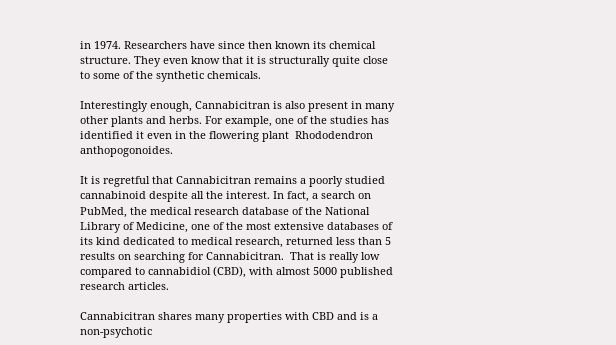in 1974. Researchers have since then known its chemical structure. They even know that it is structurally quite close to some of the synthetic chemicals.

Interestingly enough, Cannabicitran is also present in many other plants and herbs. For example, one of the studies has identified it even in the flowering plant  Rhododendron anthopogonoides.

It is regretful that Cannabicitran remains a poorly studied cannabinoid despite all the interest. In fact, a search on PubMed, the medical research database of the National Library of Medicine, one of the most extensive databases of its kind dedicated to medical research, returned less than 5 results on searching for Cannabicitran.  That is really low compared to cannabidiol (CBD), with almost 5000 published research articles.

Cannabicitran shares many properties with CBD and is a non-psychotic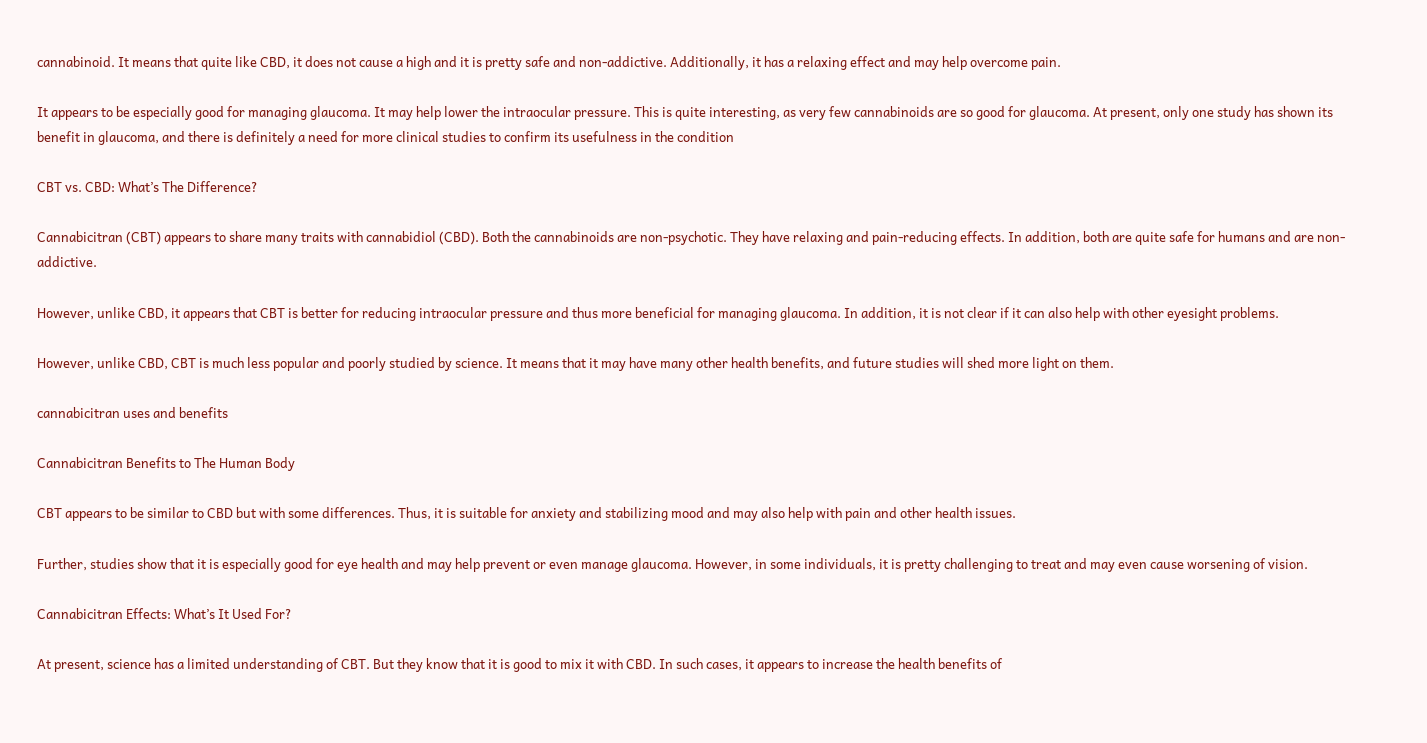cannabinoid. It means that quite like CBD, it does not cause a high and it is pretty safe and non-addictive. Additionally, it has a relaxing effect and may help overcome pain.

It appears to be especially good for managing glaucoma. It may help lower the intraocular pressure. This is quite interesting, as very few cannabinoids are so good for glaucoma. At present, only one study has shown its benefit in glaucoma, and there is definitely a need for more clinical studies to confirm its usefulness in the condition

CBT vs. CBD: What’s The Difference?

Cannabicitran (CBT) appears to share many traits with cannabidiol (CBD). Both the cannabinoids are non-psychotic. They have relaxing and pain-reducing effects. In addition, both are quite safe for humans and are non-addictive.

However, unlike CBD, it appears that CBT is better for reducing intraocular pressure and thus more beneficial for managing glaucoma. In addition, it is not clear if it can also help with other eyesight problems.

However, unlike CBD, CBT is much less popular and poorly studied by science. It means that it may have many other health benefits, and future studies will shed more light on them.

cannabicitran uses and benefits

Cannabicitran Benefits to The Human Body

CBT appears to be similar to CBD but with some differences. Thus, it is suitable for anxiety and stabilizing mood and may also help with pain and other health issues.

Further, studies show that it is especially good for eye health and may help prevent or even manage glaucoma. However, in some individuals, it is pretty challenging to treat and may even cause worsening of vision.

Cannabicitran Effects: What’s It Used For?

At present, science has a limited understanding of CBT. But they know that it is good to mix it with CBD. In such cases, it appears to increase the health benefits of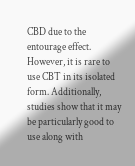CBD due to the entourage effect. However, it is rare to use CBT in its isolated form. Additionally, studies show that it may be particularly good to use along with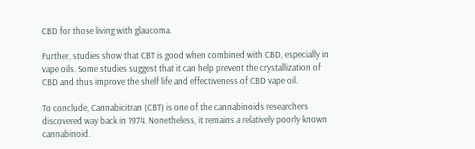CBD for those living with glaucoma.

Further, studies show that CBT is good when combined with CBD, especially in vape oils. Some studies suggest that it can help prevent the crystallization of CBD and thus improve the shelf life and effectiveness of CBD vape oil.

To conclude, Cannabicitran (CBT) is one of the cannabinoids researchers discovered way back in 1974. Nonetheless, it remains a relatively poorly known cannabinoid.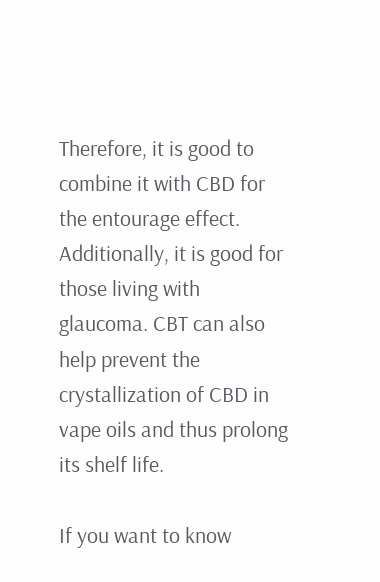Therefore, it is good to combine it with CBD for the entourage effect. Additionally, it is good for those living with glaucoma. CBT can also help prevent the crystallization of CBD in vape oils and thus prolong its shelf life.

If you want to know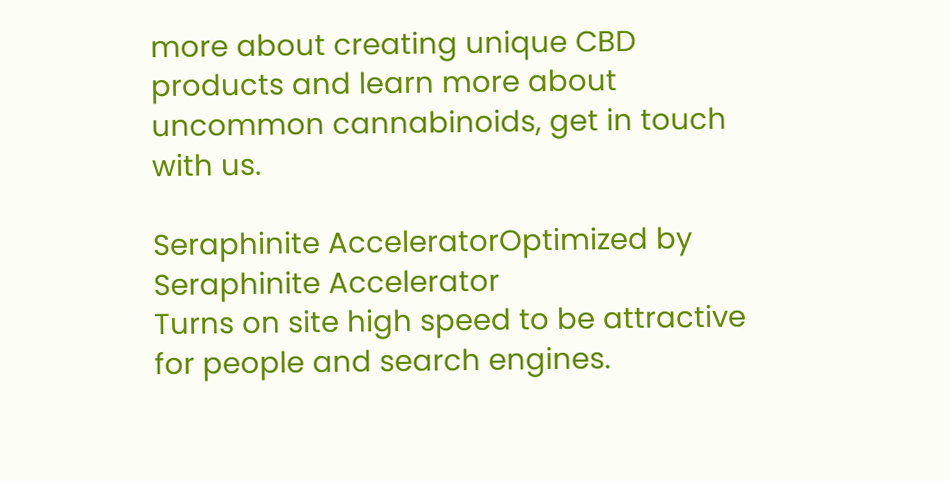more about creating unique CBD products and learn more about uncommon cannabinoids, get in touch with us.

Seraphinite AcceleratorOptimized by Seraphinite Accelerator
Turns on site high speed to be attractive for people and search engines.